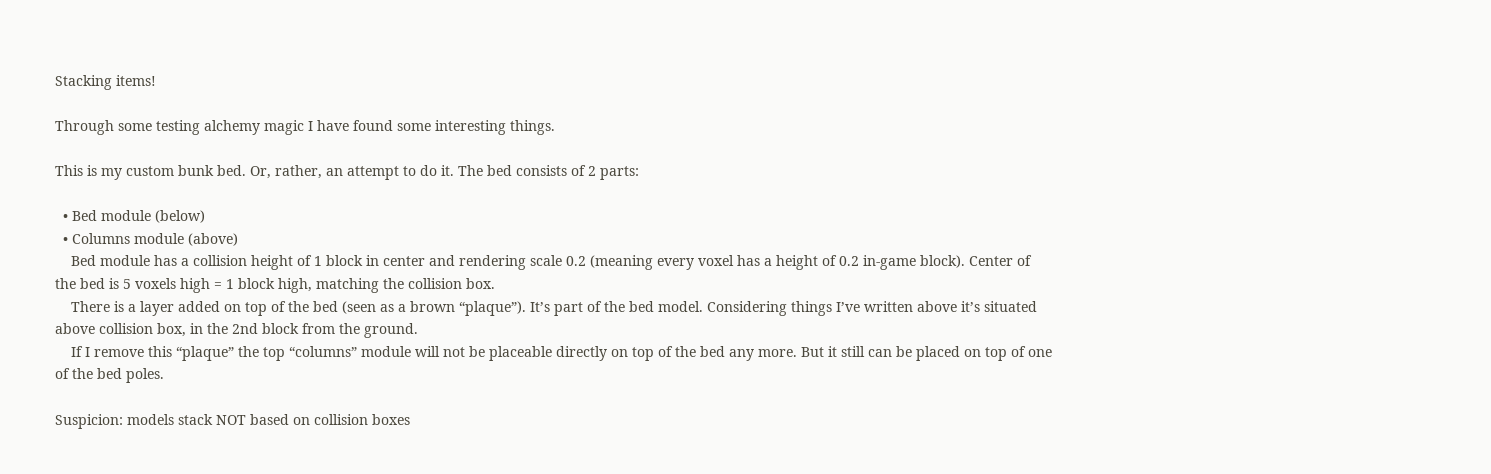Stacking items!

Through some testing alchemy magic I have found some interesting things.

This is my custom bunk bed. Or, rather, an attempt to do it. The bed consists of 2 parts:

  • Bed module (below)
  • Columns module (above)
    Bed module has a collision height of 1 block in center and rendering scale 0.2 (meaning every voxel has a height of 0.2 in-game block). Center of the bed is 5 voxels high = 1 block high, matching the collision box.
    There is a layer added on top of the bed (seen as a brown “plaque”). It’s part of the bed model. Considering things I’ve written above it’s situated above collision box, in the 2nd block from the ground.
    If I remove this “plaque” the top “columns” module will not be placeable directly on top of the bed any more. But it still can be placed on top of one of the bed poles.

Suspicion: models stack NOT based on collision boxes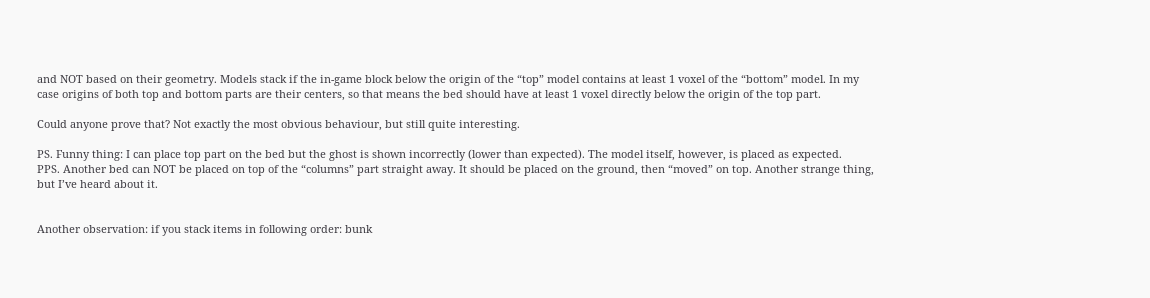and NOT based on their geometry. Models stack if the in-game block below the origin of the “top” model contains at least 1 voxel of the “bottom” model. In my case origins of both top and bottom parts are their centers, so that means the bed should have at least 1 voxel directly below the origin of the top part.

Could anyone prove that? Not exactly the most obvious behaviour, but still quite interesting.

PS. Funny thing: I can place top part on the bed but the ghost is shown incorrectly (lower than expected). The model itself, however, is placed as expected.
PPS. Another bed can NOT be placed on top of the “columns” part straight away. It should be placed on the ground, then “moved” on top. Another strange thing, but I’ve heard about it.


Another observation: if you stack items in following order: bunk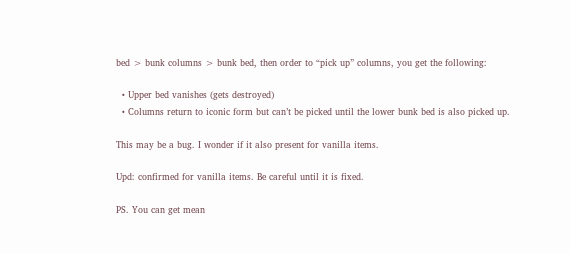bed > bunk columns > bunk bed, then order to “pick up” columns, you get the following:

  • Upper bed vanishes (gets destroyed)
  • Columns return to iconic form but can’t be picked until the lower bunk bed is also picked up.

This may be a bug. I wonder if it also present for vanilla items.

Upd: confirmed for vanilla items. Be careful until it is fixed.

PS. You can get mean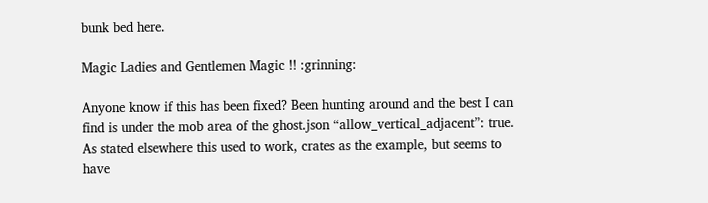bunk bed here.

Magic Ladies and Gentlemen Magic !! :grinning:

Anyone know if this has been fixed? Been hunting around and the best I can find is under the mob area of the ghost.json “allow_vertical_adjacent”: true. As stated elsewhere this used to work, crates as the example, but seems to have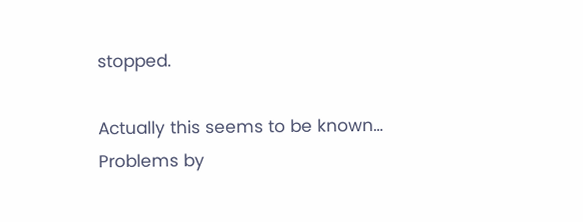stopped.

Actually this seems to be known…
Problems by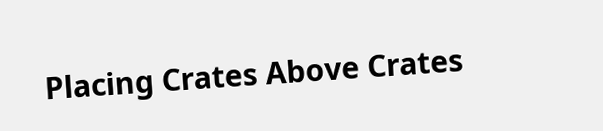Placing Crates Above Crates